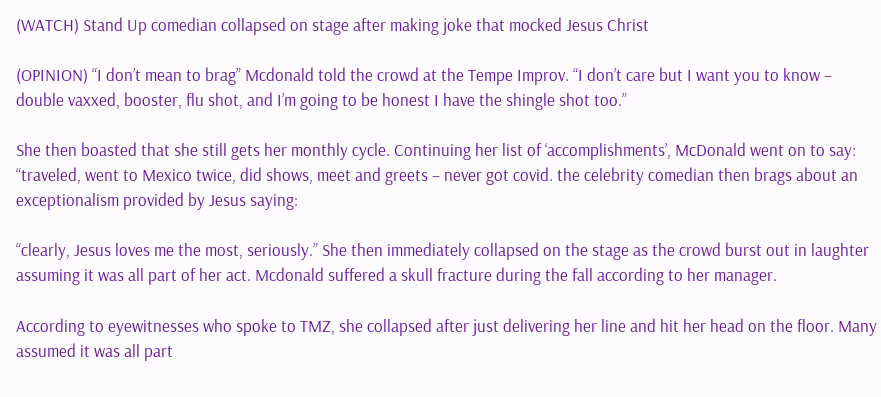(WATCH) Stand Up comedian collapsed on stage after making joke that mocked Jesus Christ

(OPINION) “I don’t mean to brag” Mcdonald told the crowd at the Tempe Improv. “I don’t care but I want you to know – double vaxxed, booster, flu shot, and I’m going to be honest I have the shingle shot too.”

She then boasted that she still gets her monthly cycle. Continuing her list of ‘accomplishments’, McDonald went on to say: “traveled, went to Mexico twice, did shows, meet and greets – never got covid. the celebrity comedian then brags about an exceptionalism provided by Jesus saying:

“clearly, Jesus loves me the most, seriously.” She then immediately collapsed on the stage as the crowd burst out in laughter assuming it was all part of her act. Mcdonald suffered a skull fracture during the fall according to her manager.

According to eyewitnesses who spoke to TMZ, she collapsed after just delivering her line and hit her head on the floor. Many assumed it was all part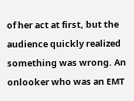of her act at first, but the audience quickly realized something was wrong. An onlooker who was an EMT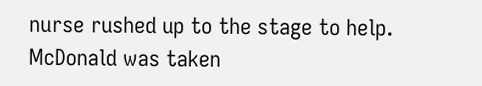nurse rushed up to the stage to help. McDonald was taken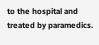to the hospital and treated by paramedics.